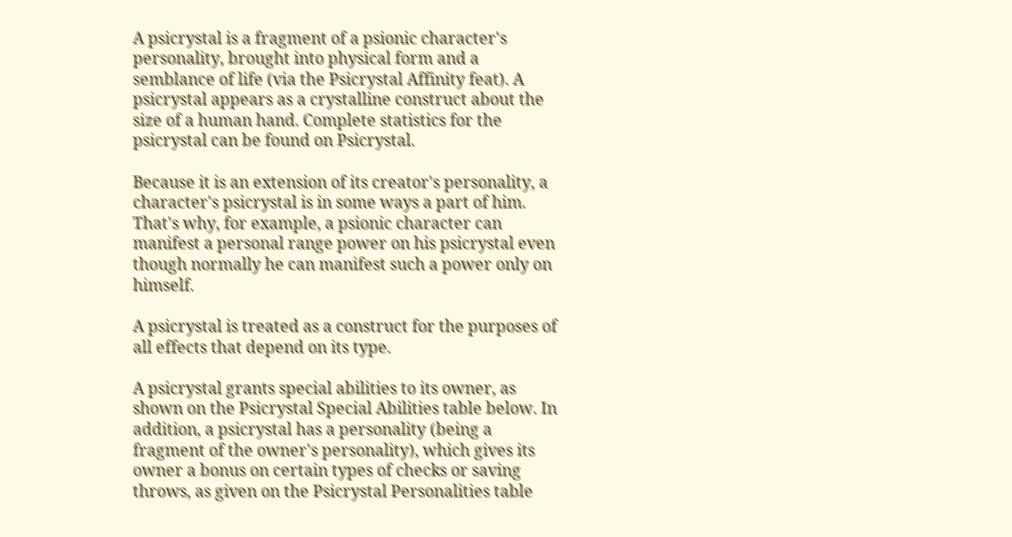A psicrystal is a fragment of a psionic character's personality, brought into physical form and a semblance of life (via the Psicrystal Affinity feat). A psicrystal appears as a crystalline construct about the size of a human hand. Complete statistics for the psicrystal can be found on Psicrystal.

Because it is an extension of its creator's personality, a character's psicrystal is in some ways a part of him. That's why, for example, a psionic character can manifest a personal range power on his psicrystal even though normally he can manifest such a power only on himself.

A psicrystal is treated as a construct for the purposes of all effects that depend on its type.

A psicrystal grants special abilities to its owner, as shown on the Psicrystal Special Abilities table below. In addition, a psicrystal has a personality (being a fragment of the owner's personality), which gives its owner a bonus on certain types of checks or saving throws, as given on the Psicrystal Personalities table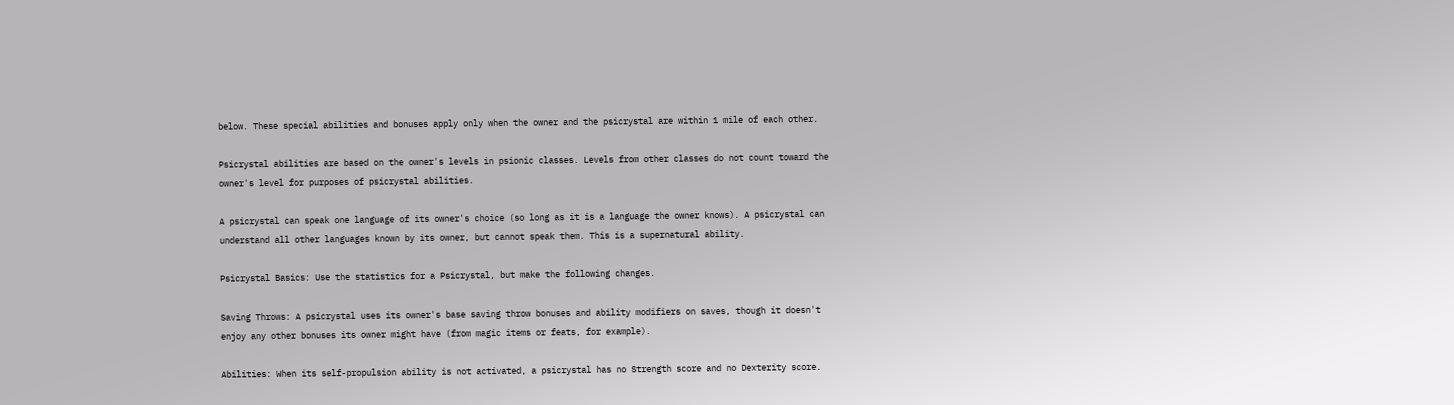below. These special abilities and bonuses apply only when the owner and the psicrystal are within 1 mile of each other.

Psicrystal abilities are based on the owner's levels in psionic classes. Levels from other classes do not count toward the owner's level for purposes of psicrystal abilities.

A psicrystal can speak one language of its owner's choice (so long as it is a language the owner knows). A psicrystal can understand all other languages known by its owner, but cannot speak them. This is a supernatural ability.

Psicrystal Basics: Use the statistics for a Psicrystal, but make the following changes.

Saving Throws: A psicrystal uses its owner's base saving throw bonuses and ability modifiers on saves, though it doesn't enjoy any other bonuses its owner might have (from magic items or feats, for example).

Abilities: When its self-propulsion ability is not activated, a psicrystal has no Strength score and no Dexterity score.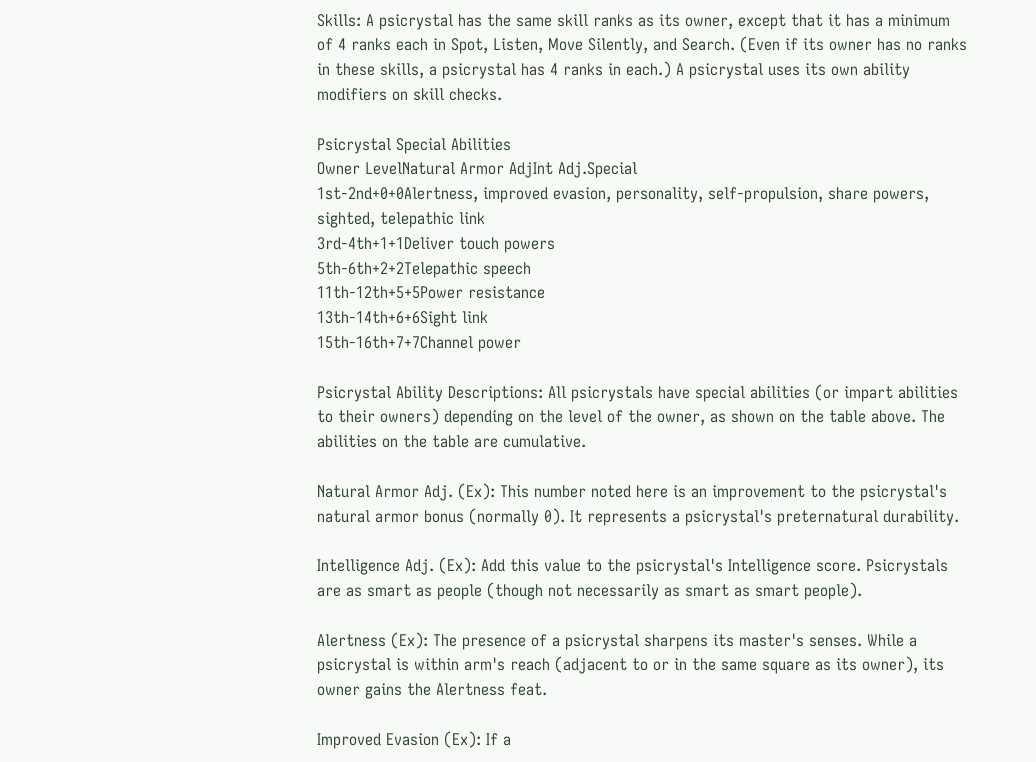Skills: A psicrystal has the same skill ranks as its owner, except that it has a minimum of 4 ranks each in Spot, Listen, Move Silently, and Search. (Even if its owner has no ranks in these skills, a psicrystal has 4 ranks in each.) A psicrystal uses its own ability modifiers on skill checks.

Psicrystal Special Abilities
Owner LevelNatural Armor AdjInt Adj.Special
1st-2nd+0+0Alertness, improved evasion, personality, self-propulsion, share powers, sighted, telepathic link
3rd-4th+1+1Deliver touch powers
5th-6th+2+2Telepathic speech
11th-12th+5+5Power resistance
13th-14th+6+6Sight link
15th-16th+7+7Channel power

Psicrystal Ability Descriptions: All psicrystals have special abilities (or impart abilities to their owners) depending on the level of the owner, as shown on the table above. The abilities on the table are cumulative.

Natural Armor Adj. (Ex): This number noted here is an improvement to the psicrystal's natural armor bonus (normally 0). It represents a psicrystal's preternatural durability.

Intelligence Adj. (Ex): Add this value to the psicrystal's Intelligence score. Psicrystals are as smart as people (though not necessarily as smart as smart people).

Alertness (Ex): The presence of a psicrystal sharpens its master's senses. While a psicrystal is within arm's reach (adjacent to or in the same square as its owner), its owner gains the Alertness feat.

Improved Evasion (Ex): If a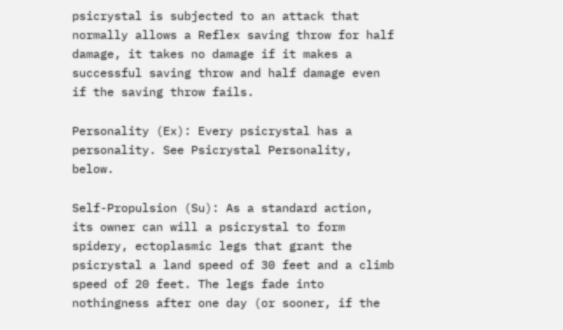psicrystal is subjected to an attack that normally allows a Reflex saving throw for half damage, it takes no damage if it makes a successful saving throw and half damage even if the saving throw fails.

Personality (Ex): Every psicrystal has a personality. See Psicrystal Personality, below.

Self-Propulsion (Su): As a standard action, its owner can will a psicrystal to form spidery, ectoplasmic legs that grant the psicrystal a land speed of 30 feet and a climb speed of 20 feet. The legs fade into nothingness after one day (or sooner, if the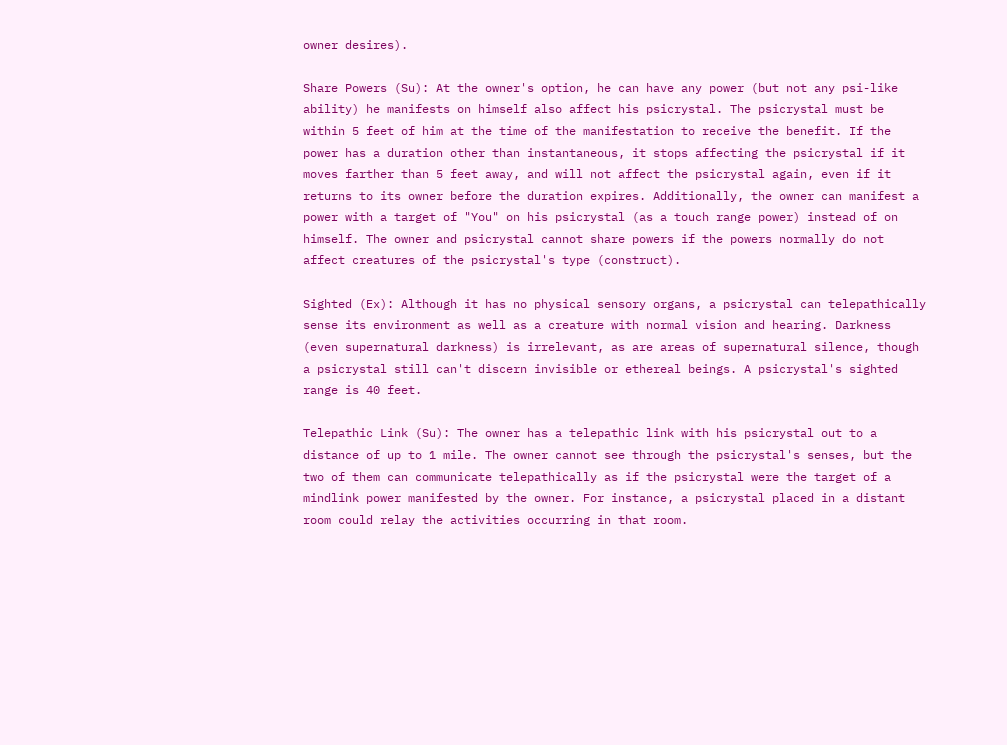owner desires).

Share Powers (Su): At the owner's option, he can have any power (but not any psi-like ability) he manifests on himself also affect his psicrystal. The psicrystal must be within 5 feet of him at the time of the manifestation to receive the benefit. If the power has a duration other than instantaneous, it stops affecting the psicrystal if it moves farther than 5 feet away, and will not affect the psicrystal again, even if it returns to its owner before the duration expires. Additionally, the owner can manifest a power with a target of "You" on his psicrystal (as a touch range power) instead of on himself. The owner and psicrystal cannot share powers if the powers normally do not affect creatures of the psicrystal's type (construct).

Sighted (Ex): Although it has no physical sensory organs, a psicrystal can telepathically sense its environment as well as a creature with normal vision and hearing. Darkness (even supernatural darkness) is irrelevant, as are areas of supernatural silence, though a psicrystal still can't discern invisible or ethereal beings. A psicrystal's sighted range is 40 feet.

Telepathic Link (Su): The owner has a telepathic link with his psicrystal out to a distance of up to 1 mile. The owner cannot see through the psicrystal's senses, but the two of them can communicate telepathically as if the psicrystal were the target of a mindlink power manifested by the owner. For instance, a psicrystal placed in a distant room could relay the activities occurring in that room.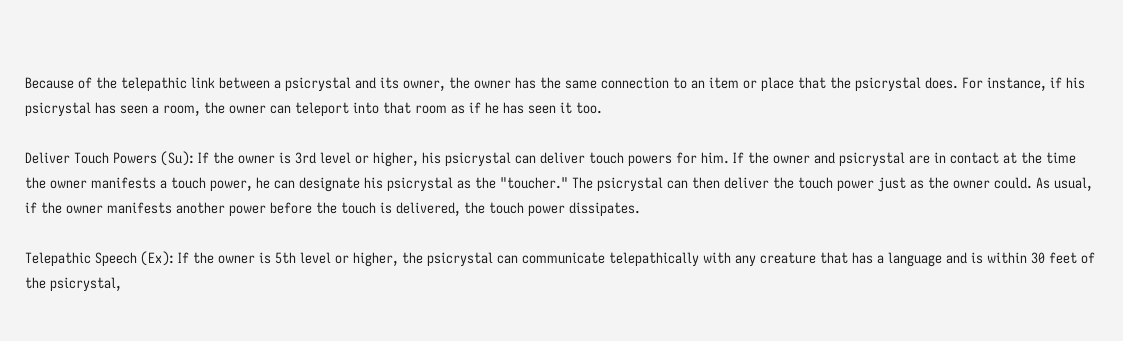Because of the telepathic link between a psicrystal and its owner, the owner has the same connection to an item or place that the psicrystal does. For instance, if his psicrystal has seen a room, the owner can teleport into that room as if he has seen it too.

Deliver Touch Powers (Su): If the owner is 3rd level or higher, his psicrystal can deliver touch powers for him. If the owner and psicrystal are in contact at the time the owner manifests a touch power, he can designate his psicrystal as the "toucher." The psicrystal can then deliver the touch power just as the owner could. As usual, if the owner manifests another power before the touch is delivered, the touch power dissipates.

Telepathic Speech (Ex): If the owner is 5th level or higher, the psicrystal can communicate telepathically with any creature that has a language and is within 30 feet of the psicrystal,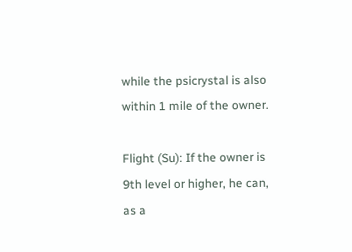while the psicrystal is also within 1 mile of the owner.

Flight (Su): If the owner is 9th level or higher, he can, as a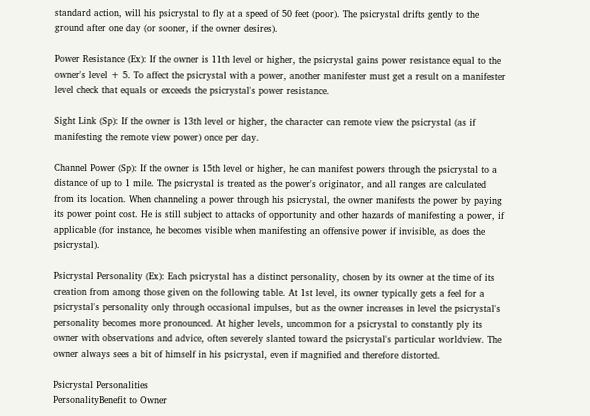standard action, will his psicrystal to fly at a speed of 50 feet (poor). The psicrystal drifts gently to the ground after one day (or sooner, if the owner desires).

Power Resistance (Ex): If the owner is 11th level or higher, the psicrystal gains power resistance equal to the owner's level + 5. To affect the psicrystal with a power, another manifester must get a result on a manifester level check that equals or exceeds the psicrystal's power resistance.

Sight Link (Sp): If the owner is 13th level or higher, the character can remote view the psicrystal (as if manifesting the remote view power) once per day.

Channel Power (Sp): If the owner is 15th level or higher, he can manifest powers through the psicrystal to a distance of up to 1 mile. The psicrystal is treated as the power's originator, and all ranges are calculated from its location. When channeling a power through his psicrystal, the owner manifests the power by paying its power point cost. He is still subject to attacks of opportunity and other hazards of manifesting a power, if applicable (for instance, he becomes visible when manifesting an offensive power if invisible, as does the psicrystal).

Psicrystal Personality (Ex): Each psicrystal has a distinct personality, chosen by its owner at the time of its creation from among those given on the following table. At 1st level, its owner typically gets a feel for a psicrystal's personality only through occasional impulses, but as the owner increases in level the psicrystal's personality becomes more pronounced. At higher levels, uncommon for a psicrystal to constantly ply its owner with observations and advice, often severely slanted toward the psicrystal's particular worldview. The owner always sees a bit of himself in his psicrystal, even if magnified and therefore distorted.

Psicrystal Personalities
PersonalityBenefit to Owner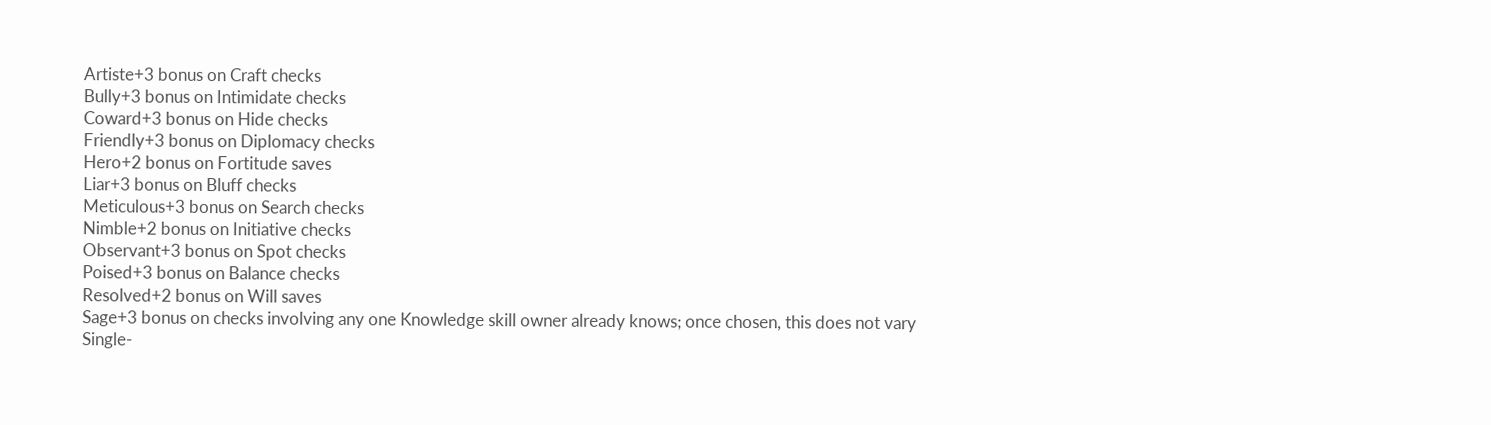Artiste+3 bonus on Craft checks
Bully+3 bonus on Intimidate checks
Coward+3 bonus on Hide checks
Friendly+3 bonus on Diplomacy checks
Hero+2 bonus on Fortitude saves
Liar+3 bonus on Bluff checks
Meticulous+3 bonus on Search checks
Nimble+2 bonus on Initiative checks
Observant+3 bonus on Spot checks
Poised+3 bonus on Balance checks
Resolved+2 bonus on Will saves
Sage+3 bonus on checks involving any one Knowledge skill owner already knows; once chosen, this does not vary
Single-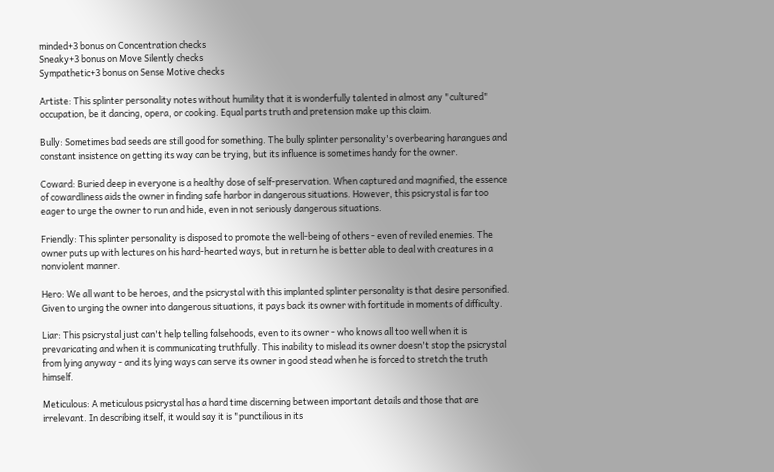minded+3 bonus on Concentration checks
Sneaky+3 bonus on Move Silently checks
Sympathetic+3 bonus on Sense Motive checks

Artiste: This splinter personality notes without humility that it is wonderfully talented in almost any "cultured" occupation, be it dancing, opera, or cooking. Equal parts truth and pretension make up this claim.

Bully: Sometimes bad seeds are still good for something. The bully splinter personality's overbearing harangues and constant insistence on getting its way can be trying, but its influence is sometimes handy for the owner.

Coward: Buried deep in everyone is a healthy dose of self-preservation. When captured and magnified, the essence of cowardliness aids the owner in finding safe harbor in dangerous situations. However, this psicrystal is far too eager to urge the owner to run and hide, even in not seriously dangerous situations.

Friendly: This splinter personality is disposed to promote the well-being of others - even of reviled enemies. The owner puts up with lectures on his hard-hearted ways, but in return he is better able to deal with creatures in a nonviolent manner.

Hero: We all want to be heroes, and the psicrystal with this implanted splinter personality is that desire personified. Given to urging the owner into dangerous situations, it pays back its owner with fortitude in moments of difficulty.

Liar: This psicrystal just can't help telling falsehoods, even to its owner - who knows all too well when it is prevaricating and when it is communicating truthfully. This inability to mislead its owner doesn't stop the psicrystal from lying anyway - and its lying ways can serve its owner in good stead when he is forced to stretch the truth himself.

Meticulous: A meticulous psicrystal has a hard time discerning between important details and those that are irrelevant. In describing itself, it would say it is "punctilious in its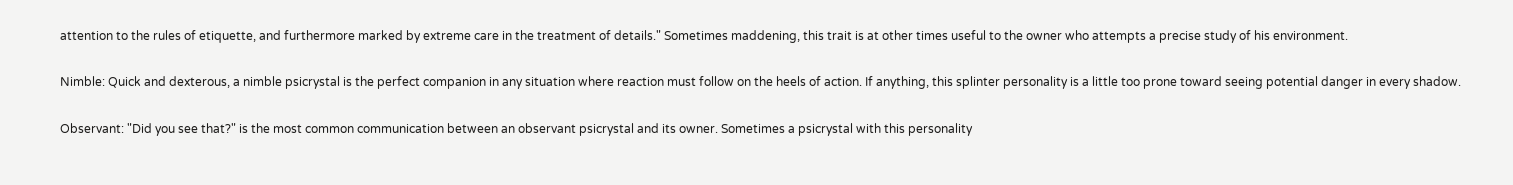attention to the rules of etiquette, and furthermore marked by extreme care in the treatment of details." Sometimes maddening, this trait is at other times useful to the owner who attempts a precise study of his environment.

Nimble: Quick and dexterous, a nimble psicrystal is the perfect companion in any situation where reaction must follow on the heels of action. If anything, this splinter personality is a little too prone toward seeing potential danger in every shadow.

Observant: "Did you see that?" is the most common communication between an observant psicrystal and its owner. Sometimes a psicrystal with this personality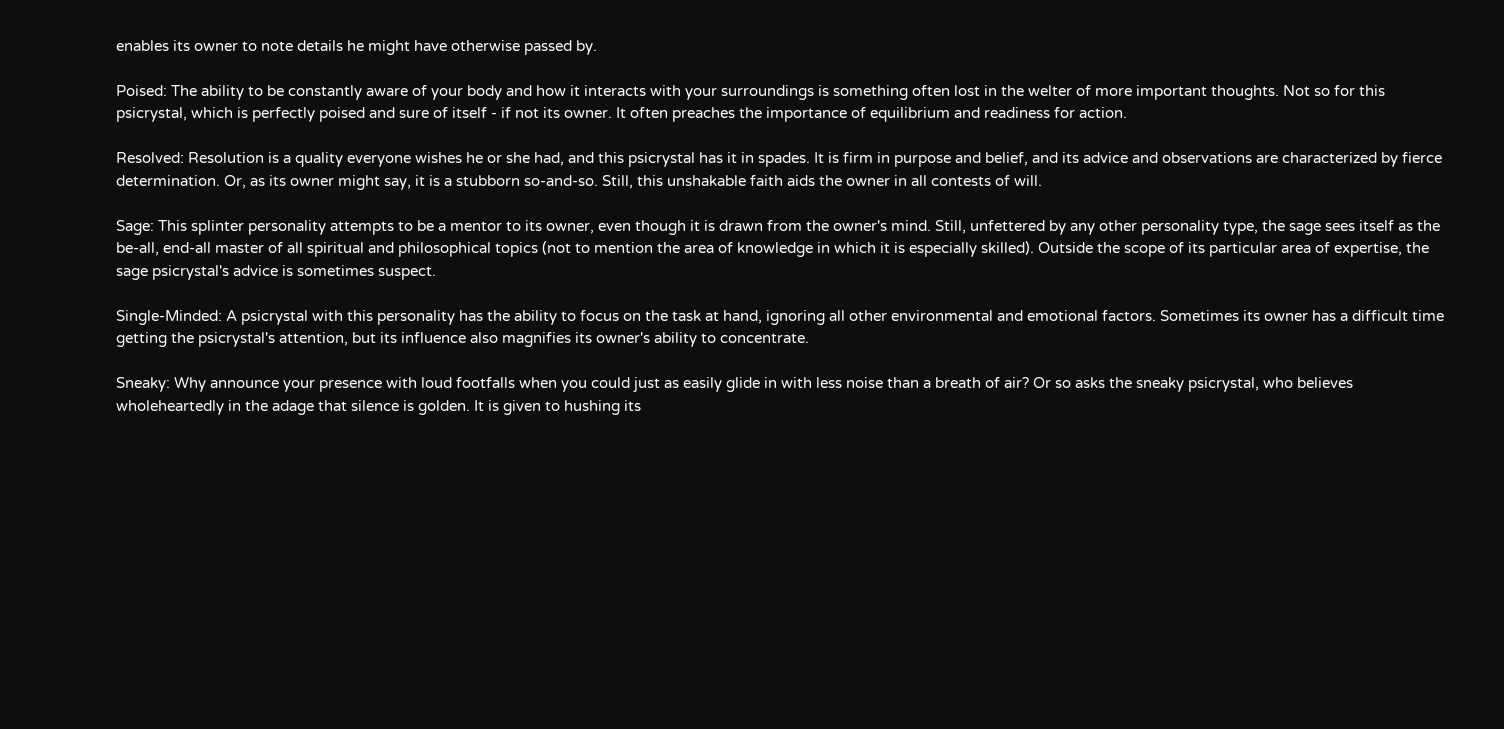enables its owner to note details he might have otherwise passed by.

Poised: The ability to be constantly aware of your body and how it interacts with your surroundings is something often lost in the welter of more important thoughts. Not so for this psicrystal, which is perfectly poised and sure of itself - if not its owner. It often preaches the importance of equilibrium and readiness for action.

Resolved: Resolution is a quality everyone wishes he or she had, and this psicrystal has it in spades. It is firm in purpose and belief, and its advice and observations are characterized by fierce determination. Or, as its owner might say, it is a stubborn so-and-so. Still, this unshakable faith aids the owner in all contests of will.

Sage: This splinter personality attempts to be a mentor to its owner, even though it is drawn from the owner's mind. Still, unfettered by any other personality type, the sage sees itself as the be-all, end-all master of all spiritual and philosophical topics (not to mention the area of knowledge in which it is especially skilled). Outside the scope of its particular area of expertise, the sage psicrystal's advice is sometimes suspect.

Single-Minded: A psicrystal with this personality has the ability to focus on the task at hand, ignoring all other environmental and emotional factors. Sometimes its owner has a difficult time getting the psicrystal's attention, but its influence also magnifies its owner's ability to concentrate.

Sneaky: Why announce your presence with loud footfalls when you could just as easily glide in with less noise than a breath of air? Or so asks the sneaky psicrystal, who believes wholeheartedly in the adage that silence is golden. It is given to hushing its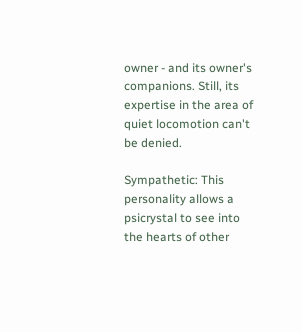owner - and its owner's companions. Still, its expertise in the area of quiet locomotion can't be denied.

Sympathetic: This personality allows a psicrystal to see into the hearts of other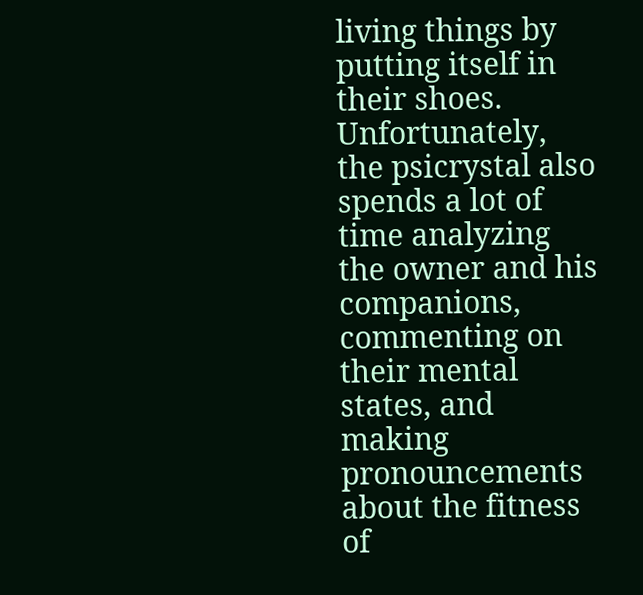living things by putting itself in their shoes. Unfortunately, the psicrystal also spends a lot of time analyzing the owner and his companions, commenting on their mental states, and making pronouncements about the fitness of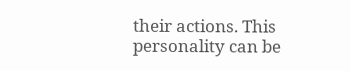their actions. This personality can be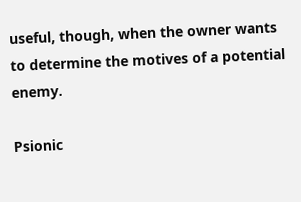useful, though, when the owner wants to determine the motives of a potential enemy.

Psionic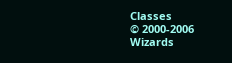Classes
© 2000-2006 Wizards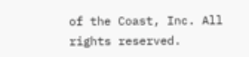of the Coast, Inc. All rights reserved.